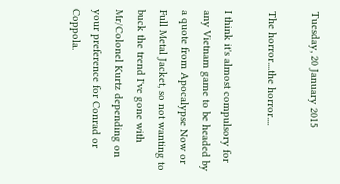Tuesday, 20 January 2015

The horror....the horror....

I think it's almost compulsory for any Vietnam game to be headed by a quote from Apocalypse Now or Full Metal Jacket, so not wanting to buck the trend I've gone with Mr/Colonel Kurtz depending on your preference for Conrad or Coppola.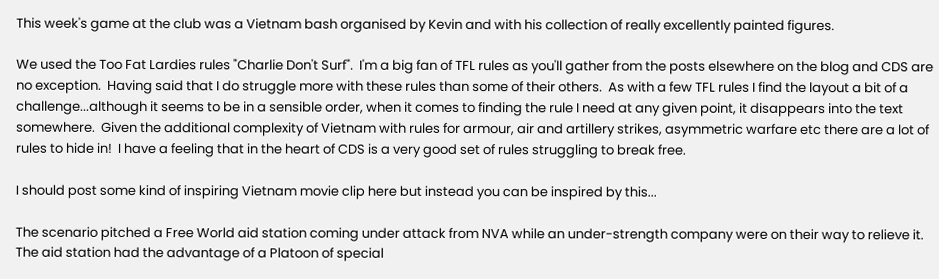This week's game at the club was a Vietnam bash organised by Kevin and with his collection of really excellently painted figures.

We used the Too Fat Lardies rules "Charlie Don't Surf".  I'm a big fan of TFL rules as you'll gather from the posts elsewhere on the blog and CDS are no exception.  Having said that I do struggle more with these rules than some of their others.  As with a few TFL rules I find the layout a bit of a challenge...although it seems to be in a sensible order, when it comes to finding the rule I need at any given point, it disappears into the text somewhere.  Given the additional complexity of Vietnam with rules for armour, air and artillery strikes, asymmetric warfare etc there are a lot of rules to hide in!  I have a feeling that in the heart of CDS is a very good set of rules struggling to break free.

I should post some kind of inspiring Vietnam movie clip here but instead you can be inspired by this...

The scenario pitched a Free World aid station coming under attack from NVA while an under-strength company were on their way to relieve it.  The aid station had the advantage of a Platoon of special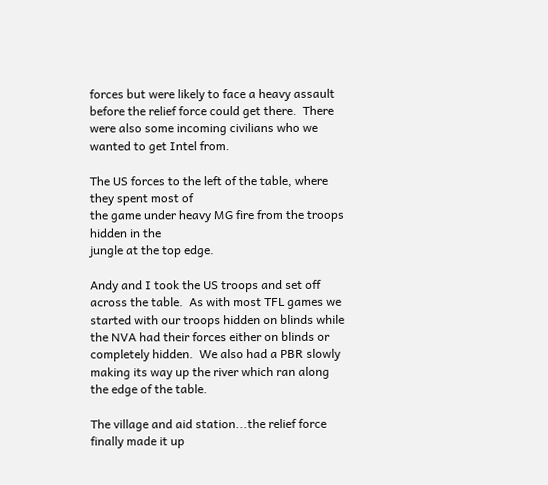forces but were likely to face a heavy assault before the relief force could get there.  There were also some incoming civilians who we wanted to get Intel from.

The US forces to the left of the table, where they spent most of
the game under heavy MG fire from the troops hidden in the
jungle at the top edge.

Andy and I took the US troops and set off across the table.  As with most TFL games we started with our troops hidden on blinds while the NVA had their forces either on blinds or completely hidden.  We also had a PBR slowly making its way up the river which ran along the edge of the table.

The village and aid station...the relief force finally made it up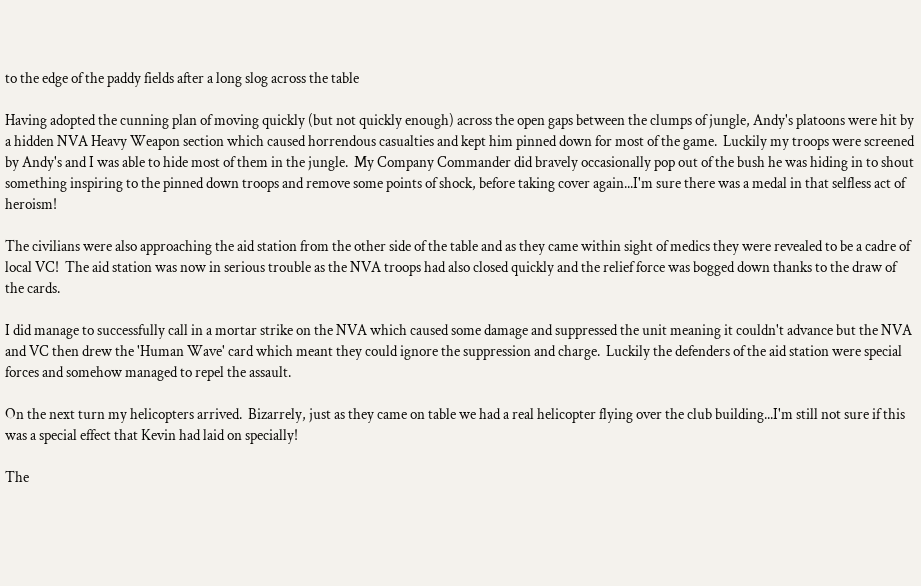to the edge of the paddy fields after a long slog across the table

Having adopted the cunning plan of moving quickly (but not quickly enough) across the open gaps between the clumps of jungle, Andy's platoons were hit by a hidden NVA Heavy Weapon section which caused horrendous casualties and kept him pinned down for most of the game.  Luckily my troops were screened by Andy's and I was able to hide most of them in the jungle.  My Company Commander did bravely occasionally pop out of the bush he was hiding in to shout something inspiring to the pinned down troops and remove some points of shock, before taking cover again...I'm sure there was a medal in that selfless act of heroism!

The civilians were also approaching the aid station from the other side of the table and as they came within sight of medics they were revealed to be a cadre of local VC!  The aid station was now in serious trouble as the NVA troops had also closed quickly and the relief force was bogged down thanks to the draw of the cards.

I did manage to successfully call in a mortar strike on the NVA which caused some damage and suppressed the unit meaning it couldn't advance but the NVA and VC then drew the 'Human Wave' card which meant they could ignore the suppression and charge.  Luckily the defenders of the aid station were special forces and somehow managed to repel the assault.

On the next turn my helicopters arrived.  Bizarrely, just as they came on table we had a real helicopter flying over the club building...I'm still not sure if this was a special effect that Kevin had laid on specially!

The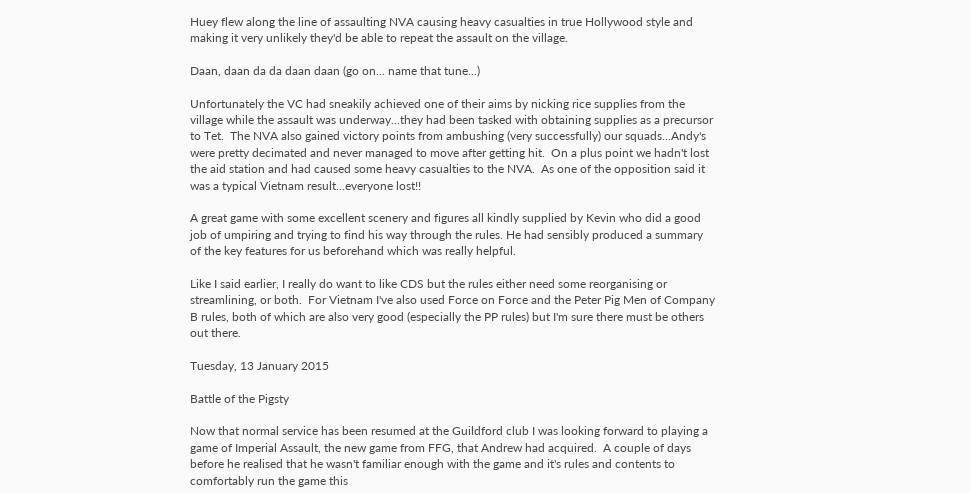Huey flew along the line of assaulting NVA causing heavy casualties in true Hollywood style and making it very unlikely they'd be able to repeat the assault on the village.

Daan, daan da da daan daan (go on... name that tune...)

Unfortunately the VC had sneakily achieved one of their aims by nicking rice supplies from the village while the assault was underway...they had been tasked with obtaining supplies as a precursor to Tet.  The NVA also gained victory points from ambushing (very successfully) our squads...Andy's were pretty decimated and never managed to move after getting hit.  On a plus point we hadn't lost the aid station and had caused some heavy casualties to the NVA.  As one of the opposition said it was a typical Vietnam result...everyone lost!!

A great game with some excellent scenery and figures all kindly supplied by Kevin who did a good job of umpiring and trying to find his way through the rules. He had sensibly produced a summary of the key features for us beforehand which was really helpful.

Like I said earlier, I really do want to like CDS but the rules either need some reorganising or streamlining, or both.  For Vietnam I've also used Force on Force and the Peter Pig Men of Company B rules, both of which are also very good (especially the PP rules) but I'm sure there must be others out there.

Tuesday, 13 January 2015

Battle of the Pigsty

Now that normal service has been resumed at the Guildford club I was looking forward to playing a game of Imperial Assault, the new game from FFG, that Andrew had acquired.  A couple of days before he realised that he wasn't familiar enough with the game and it's rules and contents to comfortably run the game this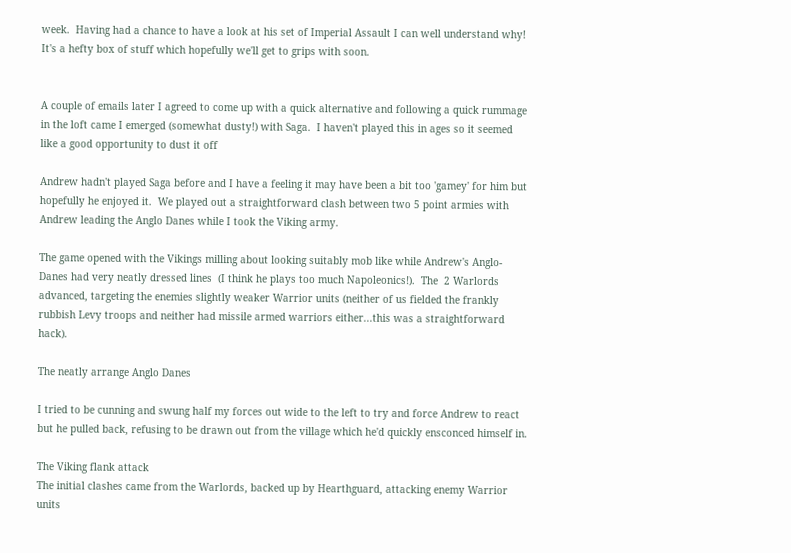week.  Having had a chance to have a look at his set of Imperial Assault I can well understand why!  It's a hefty box of stuff which hopefully we'll get to grips with soon.


A couple of emails later I agreed to come up with a quick alternative and following a quick rummage in the loft came I emerged (somewhat dusty!) with Saga.  I haven't played this in ages so it seemed like a good opportunity to dust it off

Andrew hadn't played Saga before and I have a feeling it may have been a bit too 'gamey' for him but hopefully he enjoyed it.  We played out a straightforward clash between two 5 point armies with Andrew leading the Anglo Danes while I took the Viking army.

The game opened with the Vikings milling about looking suitably mob like while Andrew's Anglo-Danes had very neatly dressed lines  (I think he plays too much Napoleonics!).  The  2 Warlords advanced, targeting the enemies slightly weaker Warrior units (neither of us fielded the frankly rubbish Levy troops and neither had missile armed warriors either...this was a straightforward hack).

The neatly arrange Anglo Danes

I tried to be cunning and swung half my forces out wide to the left to try and force Andrew to react but he pulled back, refusing to be drawn out from the village which he'd quickly ensconced himself in.

The Viking flank attack
The initial clashes came from the Warlords, backed up by Hearthguard, attacking enemy Warrior units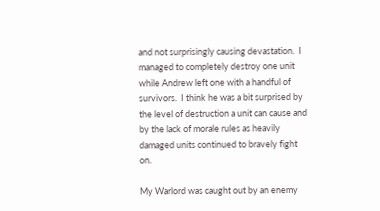and not surprisingly causing devastation.  I managed to completely destroy one unit while Andrew left one with a handful of survivors.  I think he was a bit surprised by the level of destruction a unit can cause and by the lack of morale rules as heavily damaged units continued to bravely fight on.

My Warlord was caught out by an enemy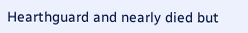Hearthguard and nearly died but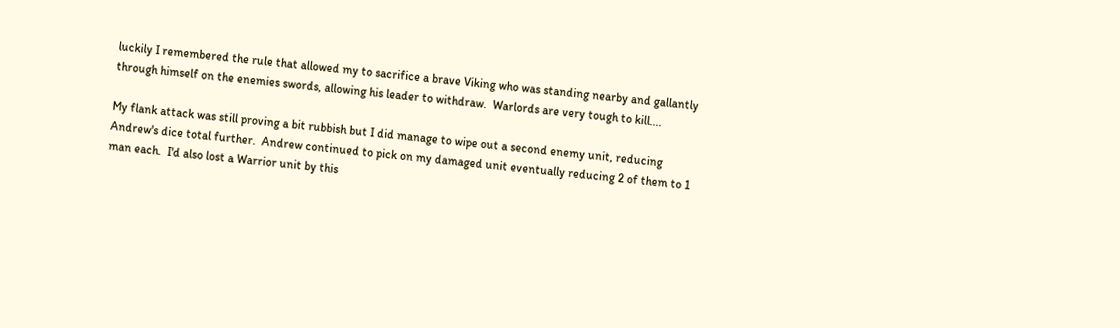luckily I remembered the rule that allowed my to sacrifice a brave Viking who was standing nearby and gallantly through himself on the enemies swords, allowing his leader to withdraw.  Warlords are very tough to kill....

My flank attack was still proving a bit rubbish but I did manage to wipe out a second enemy unit, reducing Andrew's dice total further.  Andrew continued to pick on my damaged unit eventually reducing 2 of them to 1 man each.  I'd also lost a Warrior unit by this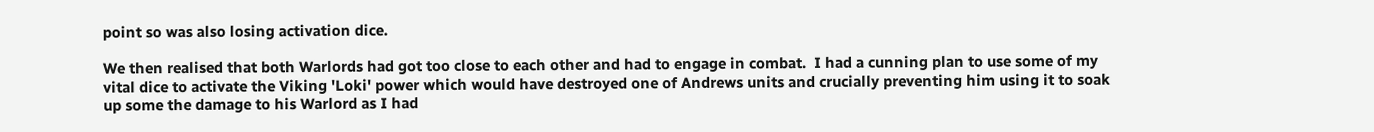point so was also losing activation dice.

We then realised that both Warlords had got too close to each other and had to engage in combat.  I had a cunning plan to use some of my vital dice to activate the Viking 'Loki' power which would have destroyed one of Andrews units and crucially preventing him using it to soak up some the damage to his Warlord as I had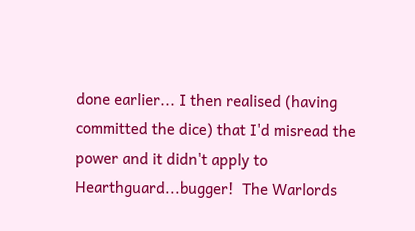done earlier... I then realised (having committed the dice) that I'd misread the power and it didn't apply to Hearthguard...bugger!  The Warlords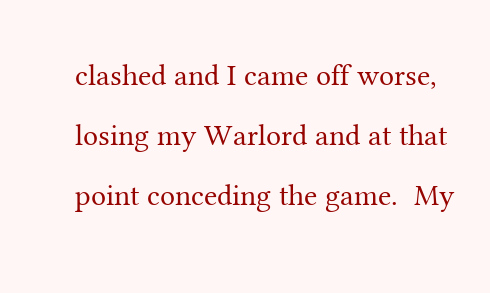clashed and I came off worse, losing my Warlord and at that point conceding the game.  My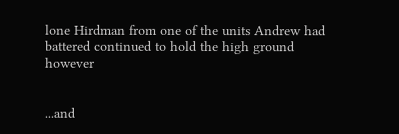lone Hirdman from one of the units Andrew had battered continued to hold the high ground however


...and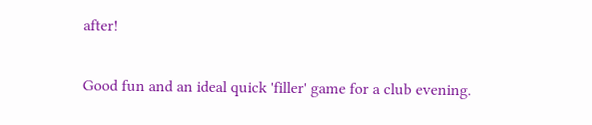after!

Good fun and an ideal quick 'filler' game for a club evening.